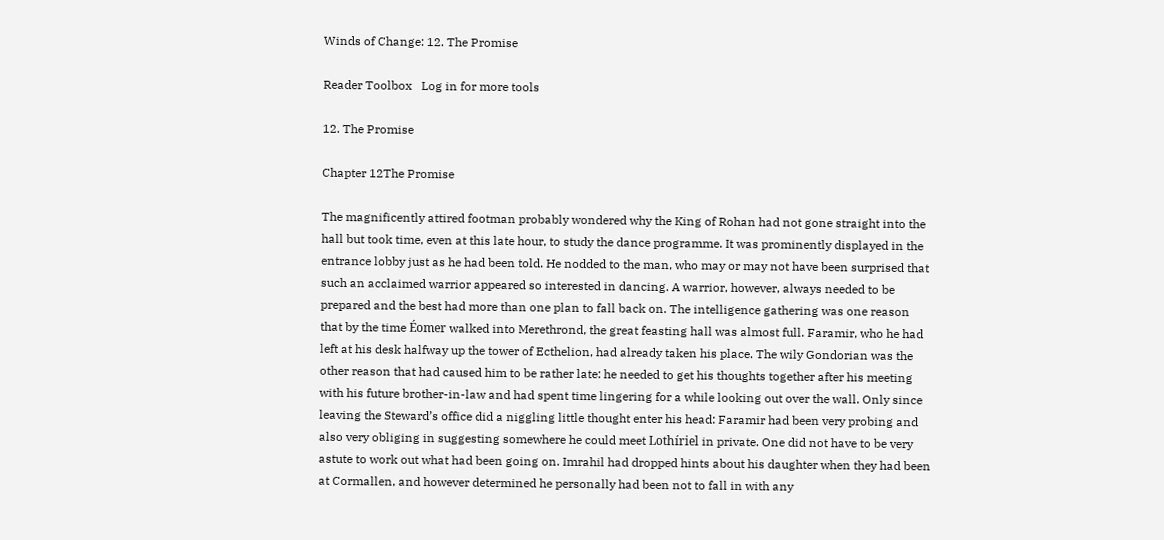Winds of Change: 12. The Promise

Reader Toolbox   Log in for more tools

12. The Promise

Chapter 12The Promise

The magnificently attired footman probably wondered why the King of Rohan had not gone straight into the hall but took time, even at this late hour, to study the dance programme. It was prominently displayed in the entrance lobby just as he had been told. He nodded to the man, who may or may not have been surprised that such an acclaimed warrior appeared so interested in dancing. A warrior, however, always needed to be prepared and the best had more than one plan to fall back on. The intelligence gathering was one reason that by the time Éomer walked into Merethrond, the great feasting hall was almost full. Faramir, who he had left at his desk halfway up the tower of Ecthelion, had already taken his place. The wily Gondorian was the other reason that had caused him to be rather late: he needed to get his thoughts together after his meeting with his future brother-in-law and had spent time lingering for a while looking out over the wall. Only since leaving the Steward’s office did a niggling little thought enter his head: Faramir had been very probing and also very obliging in suggesting somewhere he could meet Lothíriel in private. One did not have to be very astute to work out what had been going on. Imrahil had dropped hints about his daughter when they had been at Cormallen, and however determined he personally had been not to fall in with any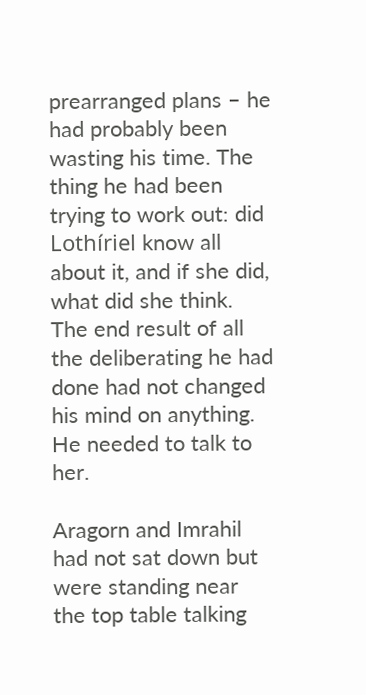prearranged plans – he had probably been wasting his time. The thing he had been trying to work out: did Lothíriel know all about it, and if she did, what did she think. The end result of all the deliberating he had done had not changed his mind on anything. He needed to talk to her.

Aragorn and Imrahil had not sat down but were standing near the top table talking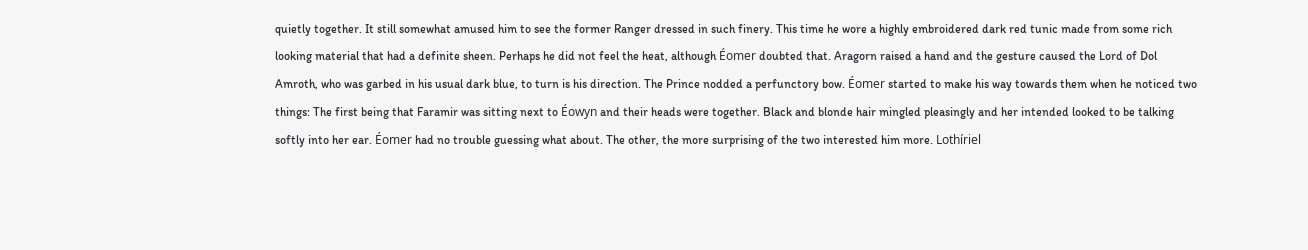quietly together. It still somewhat amused him to see the former Ranger dressed in such finery. This time he wore a highly embroidered dark red tunic made from some rich looking material that had a definite sheen. Perhaps he did not feel the heat, although Éomer doubted that. Aragorn raised a hand and the gesture caused the Lord of Dol Amroth, who was garbed in his usual dark blue, to turn is his direction. The Prince nodded a perfunctory bow. Éomer started to make his way towards them when he noticed two things: The first being that Faramir was sitting next to Éowyn and their heads were together. Black and blonde hair mingled pleasingly and her intended looked to be talking softly into her ear. Éomer had no trouble guessing what about. The other, the more surprising of the two interested him more. Lothíriel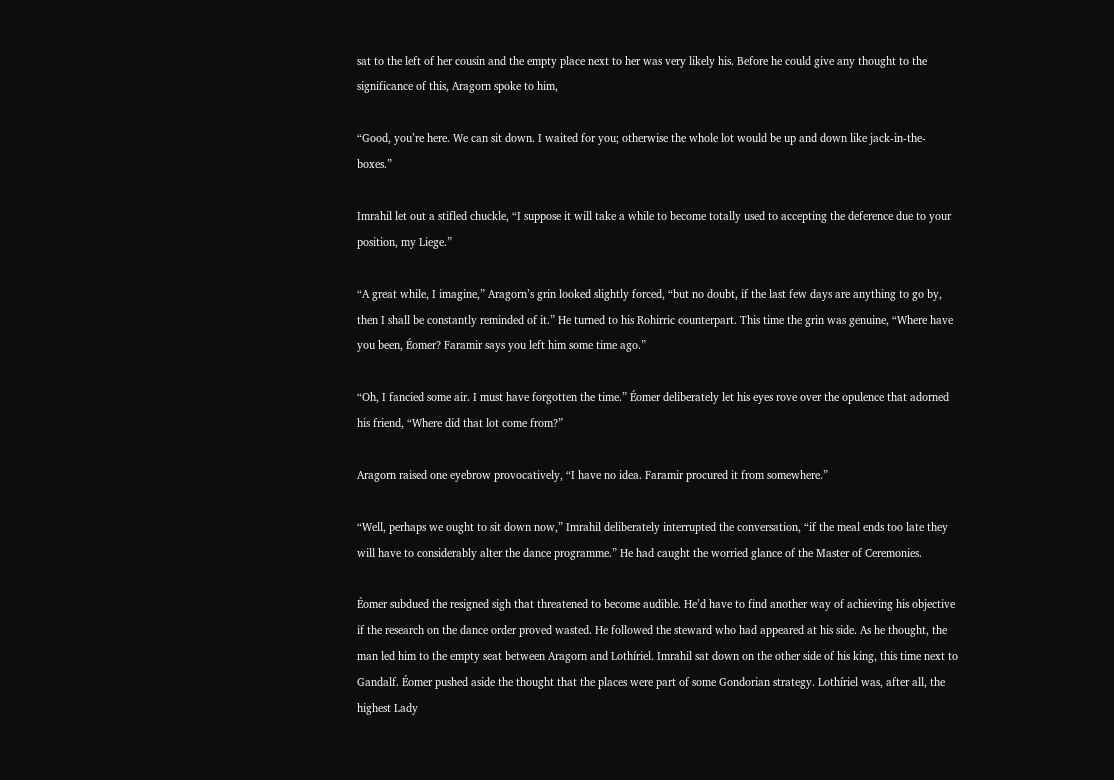sat to the left of her cousin and the empty place next to her was very likely his. Before he could give any thought to the significance of this, Aragorn spoke to him,

“Good, you’re here. We can sit down. I waited for you; otherwise the whole lot would be up and down like jack-in-the-boxes.”

Imrahil let out a stifled chuckle, “I suppose it will take a while to become totally used to accepting the deference due to your position, my Liege.”

“A great while, I imagine,” Aragorn’s grin looked slightly forced, “but no doubt, if the last few days are anything to go by, then I shall be constantly reminded of it.” He turned to his Rohirric counterpart. This time the grin was genuine, “Where have you been, Éomer? Faramir says you left him some time ago.”

“Oh, I fancied some air. I must have forgotten the time.” Éomer deliberately let his eyes rove over the opulence that adorned his friend, “Where did that lot come from?”

Aragorn raised one eyebrow provocatively, “I have no idea. Faramir procured it from somewhere.”

“Well, perhaps we ought to sit down now,” Imrahil deliberately interrupted the conversation, “if the meal ends too late they will have to considerably alter the dance programme.” He had caught the worried glance of the Master of Ceremonies.

Éomer subdued the resigned sigh that threatened to become audible. He’d have to find another way of achieving his objective if the research on the dance order proved wasted. He followed the steward who had appeared at his side. As he thought, the man led him to the empty seat between Aragorn and Lothíriel. Imrahil sat down on the other side of his king, this time next to Gandalf. Éomer pushed aside the thought that the places were part of some Gondorian strategy. Lothíriel was, after all, the highest Lady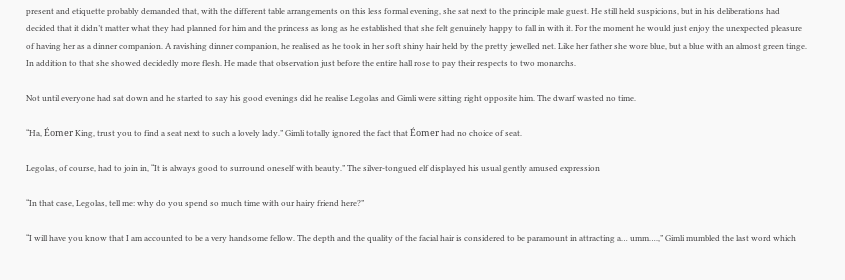present and etiquette probably demanded that, with the different table arrangements on this less formal evening, she sat next to the principle male guest. He still held suspicions, but in his deliberations had decided that it didn’t matter what they had planned for him and the princess as long as he established that she felt genuinely happy to fall in with it. For the moment he would just enjoy the unexpected pleasure of having her as a dinner companion. A ravishing dinner companion, he realised as he took in her soft shiny hair held by the pretty jewelled net. Like her father she wore blue, but a blue with an almost green tinge. In addition to that she showed decidedly more flesh. He made that observation just before the entire hall rose to pay their respects to two monarchs.

Not until everyone had sat down and he started to say his good evenings did he realise Legolas and Gimli were sitting right opposite him. The dwarf wasted no time.

“Ha, Éomer King, trust you to find a seat next to such a lovely lady.” Gimli totally ignored the fact that Éomer had no choice of seat.

Legolas, of course, had to join in, “It is always good to surround oneself with beauty.” The silver-tongued elf displayed his usual gently amused expression

“In that case, Legolas, tell me: why do you spend so much time with our hairy friend here?”

“I will have you know that I am accounted to be a very handsome fellow. The depth and the quality of the facial hair is considered to be paramount in attracting a… umm….,” Gimli mumbled the last word which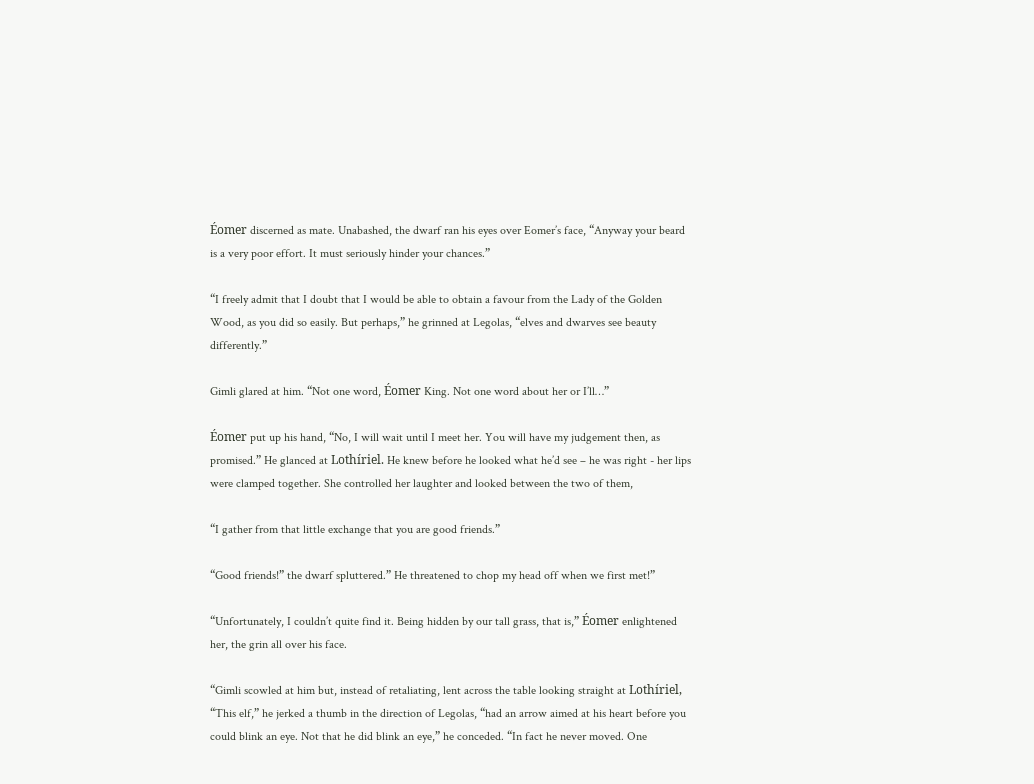Éomer discerned as mate. Unabashed, the dwarf ran his eyes over Eomer’s face, “Anyway your beard is a very poor effort. It must seriously hinder your chances.”

“I freely admit that I doubt that I would be able to obtain a favour from the Lady of the Golden Wood, as you did so easily. But perhaps,” he grinned at Legolas, “elves and dwarves see beauty differently.”

Gimli glared at him. “Not one word, Éomer King. Not one word about her or I’ll…”

Éomer put up his hand, “No, I will wait until I meet her. You will have my judgement then, as promised.” He glanced at Lothíriel. He knew before he looked what he’d see – he was right - her lips were clamped together. She controlled her laughter and looked between the two of them,

“I gather from that little exchange that you are good friends.”

“Good friends!” the dwarf spluttered.” He threatened to chop my head off when we first met!”

“Unfortunately, I couldn’t quite find it. Being hidden by our tall grass, that is,” Éomer enlightened her, the grin all over his face.

“Gimli scowled at him but, instead of retaliating, lent across the table looking straight at Lothíriel, “This elf,” he jerked a thumb in the direction of Legolas, “had an arrow aimed at his heart before you could blink an eye. Not that he did blink an eye,” he conceded. “In fact he never moved. One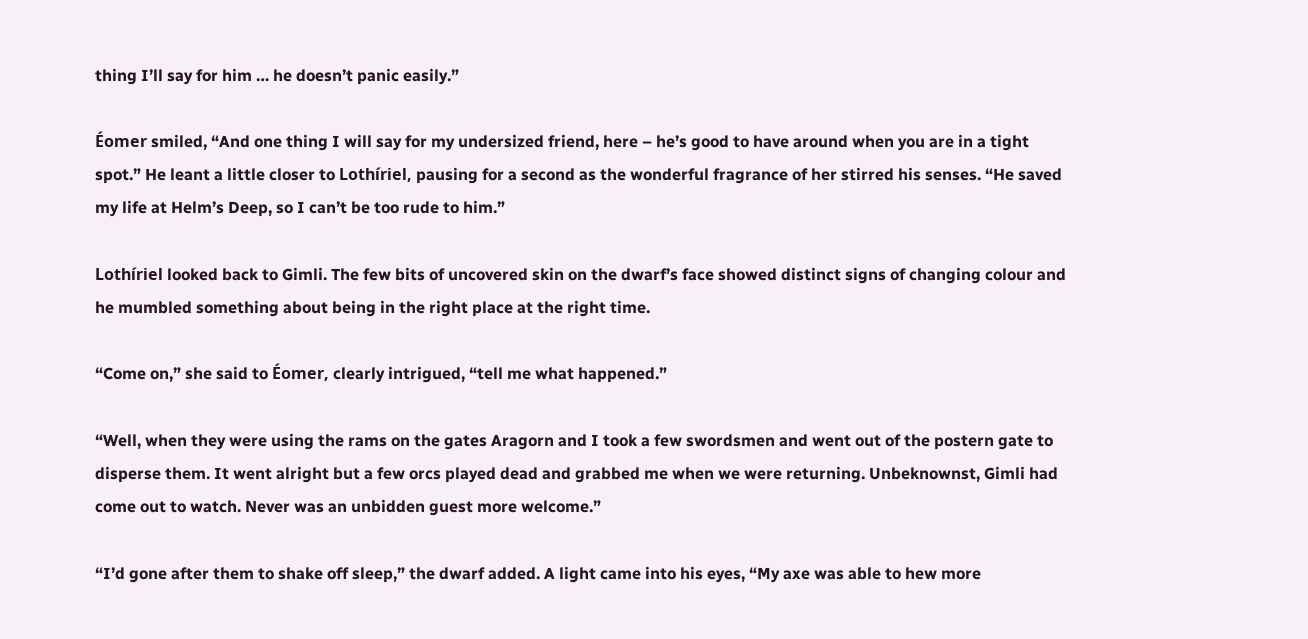thing I’ll say for him … he doesn’t panic easily.”

Éomer smiled, “And one thing I will say for my undersized friend, here – he’s good to have around when you are in a tight spot.” He leant a little closer to Lothíriel, pausing for a second as the wonderful fragrance of her stirred his senses. “He saved my life at Helm’s Deep, so I can’t be too rude to him.”

Lothíriel looked back to Gimli. The few bits of uncovered skin on the dwarf’s face showed distinct signs of changing colour and he mumbled something about being in the right place at the right time.

“Come on,” she said to Éomer, clearly intrigued, “tell me what happened.”

“Well, when they were using the rams on the gates Aragorn and I took a few swordsmen and went out of the postern gate to disperse them. It went alright but a few orcs played dead and grabbed me when we were returning. Unbeknownst, Gimli had come out to watch. Never was an unbidden guest more welcome.”

“I’d gone after them to shake off sleep,” the dwarf added. A light came into his eyes, “My axe was able to hew more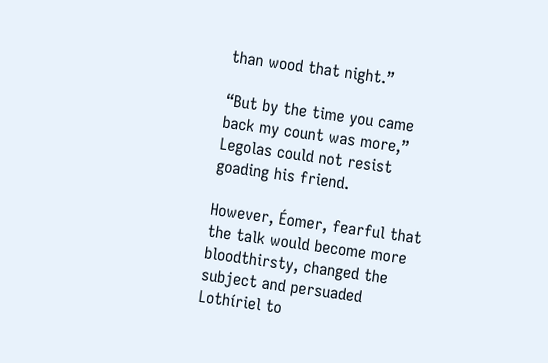than wood that night.”

“But by the time you came back my count was more,” Legolas could not resist goading his friend.

However, Éomer, fearful that the talk would become more bloodthirsty, changed the subject and persuaded Lothíriel to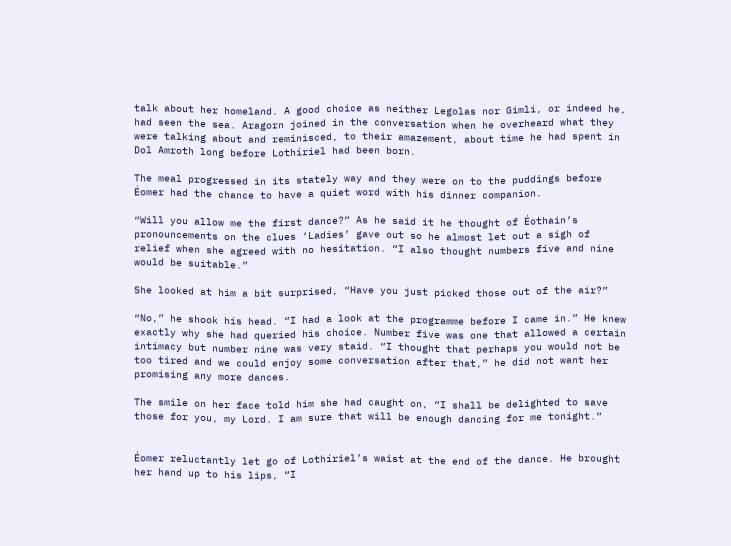talk about her homeland. A good choice as neither Legolas nor Gimli, or indeed he, had seen the sea. Aragorn joined in the conversation when he overheard what they were talking about and reminisced, to their amazement, about time he had spent in Dol Amroth long before Lothíriel had been born.

The meal progressed in its stately way and they were on to the puddings before Éomer had the chance to have a quiet word with his dinner companion.

“Will you allow me the first dance?” As he said it he thought of Éothain’s pronouncements on the clues ‘Ladies’ gave out so he almost let out a sigh of relief when she agreed with no hesitation. “I also thought numbers five and nine would be suitable.”

She looked at him a bit surprised, “Have you just picked those out of the air?”

“No,” he shook his head. “I had a look at the programme before I came in.” He knew exactly why she had queried his choice. Number five was one that allowed a certain intimacy but number nine was very staid. “I thought that perhaps you would not be too tired and we could enjoy some conversation after that,” he did not want her promising any more dances.

The smile on her face told him she had caught on, “I shall be delighted to save those for you, my Lord. I am sure that will be enough dancing for me tonight.”


Éomer reluctantly let go of Lothíriel’s waist at the end of the dance. He brought her hand up to his lips, “I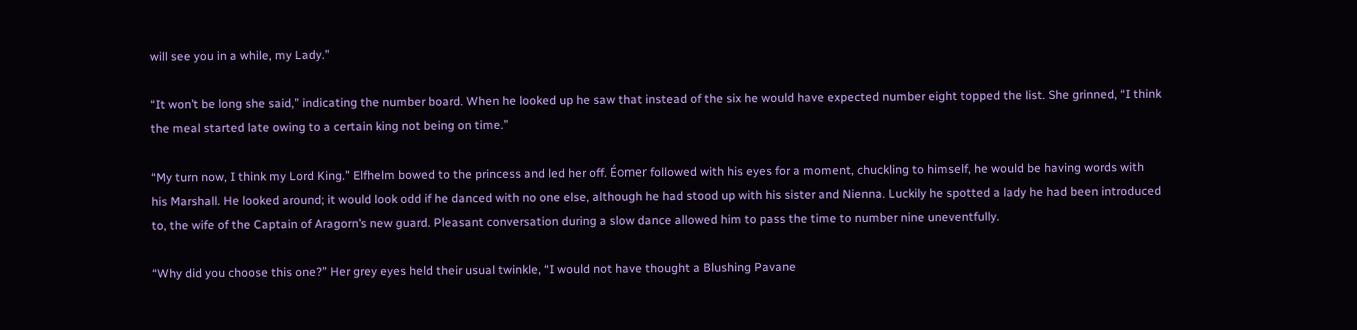will see you in a while, my Lady.”

“It won’t be long she said,” indicating the number board. When he looked up he saw that instead of the six he would have expected number eight topped the list. She grinned, “I think the meal started late owing to a certain king not being on time.”

“My turn now, I think my Lord King.” Elfhelm bowed to the princess and led her off. Éomer followed with his eyes for a moment, chuckling to himself, he would be having words with his Marshall. He looked around; it would look odd if he danced with no one else, although he had stood up with his sister and Nienna. Luckily he spotted a lady he had been introduced to, the wife of the Captain of Aragorn’s new guard. Pleasant conversation during a slow dance allowed him to pass the time to number nine uneventfully.

“Why did you choose this one?” Her grey eyes held their usual twinkle, “I would not have thought a Blushing Pavane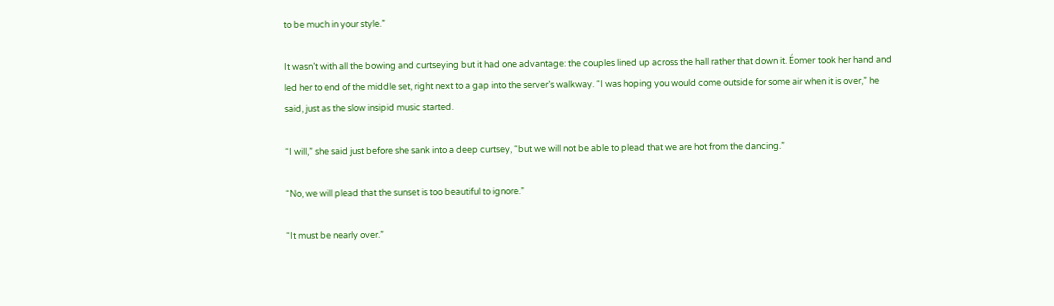to be much in your style.”

It wasn’t with all the bowing and curtseying but it had one advantage: the couples lined up across the hall rather that down it. Éomer took her hand and led her to end of the middle set, right next to a gap into the server’s walkway. “I was hoping you would come outside for some air when it is over,” he said, just as the slow insipid music started.

“I will,” she said just before she sank into a deep curtsey, “but we will not be able to plead that we are hot from the dancing.”

“No, we will plead that the sunset is too beautiful to ignore.”

“It must be nearly over.”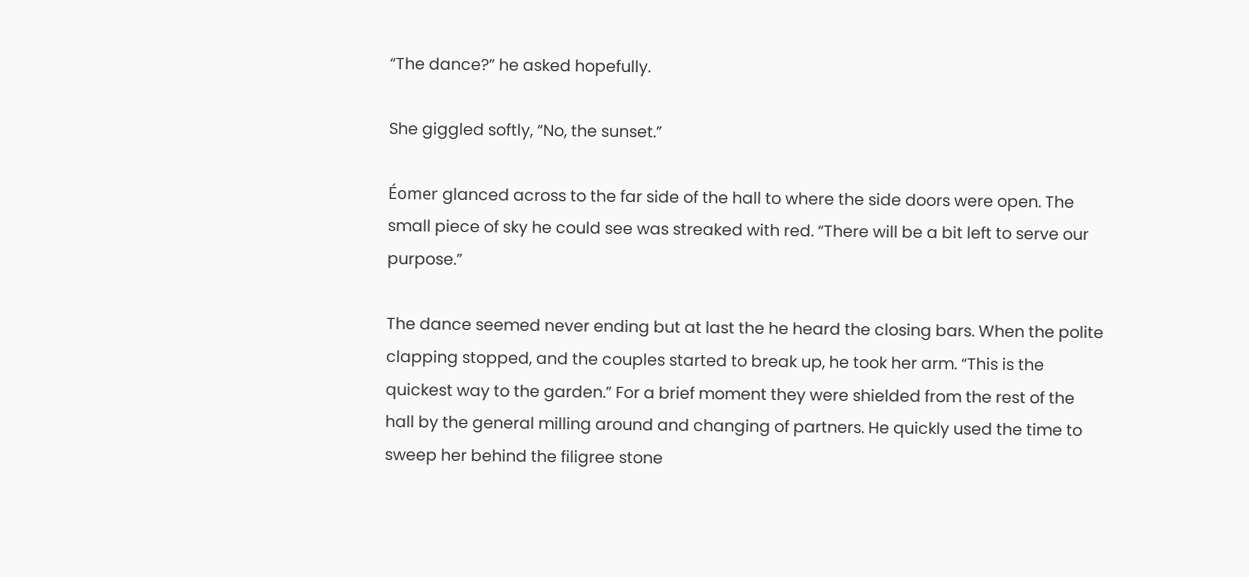“The dance?” he asked hopefully.

She giggled softly, “No, the sunset.”

Éomer glanced across to the far side of the hall to where the side doors were open. The small piece of sky he could see was streaked with red. “There will be a bit left to serve our purpose.”

The dance seemed never ending but at last the he heard the closing bars. When the polite clapping stopped, and the couples started to break up, he took her arm. “This is the quickest way to the garden.” For a brief moment they were shielded from the rest of the hall by the general milling around and changing of partners. He quickly used the time to sweep her behind the filigree stone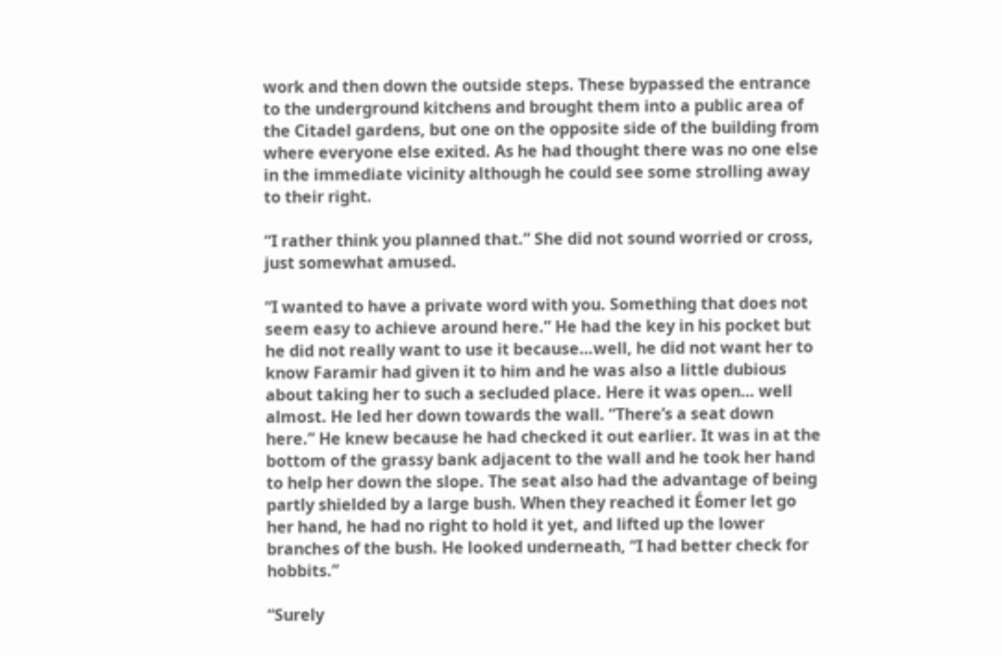work and then down the outside steps. These bypassed the entrance to the underground kitchens and brought them into a public area of the Citadel gardens, but one on the opposite side of the building from where everyone else exited. As he had thought there was no one else in the immediate vicinity although he could see some strolling away to their right.

“I rather think you planned that.” She did not sound worried or cross, just somewhat amused.

“I wanted to have a private word with you. Something that does not seem easy to achieve around here.” He had the key in his pocket but he did not really want to use it because…well, he did not want her to know Faramir had given it to him and he was also a little dubious about taking her to such a secluded place. Here it was open… well almost. He led her down towards the wall. “There’s a seat down here.” He knew because he had checked it out earlier. It was in at the bottom of the grassy bank adjacent to the wall and he took her hand to help her down the slope. The seat also had the advantage of being partly shielded by a large bush. When they reached it Éomer let go her hand, he had no right to hold it yet, and lifted up the lower branches of the bush. He looked underneath, “I had better check for hobbits.”

“Surely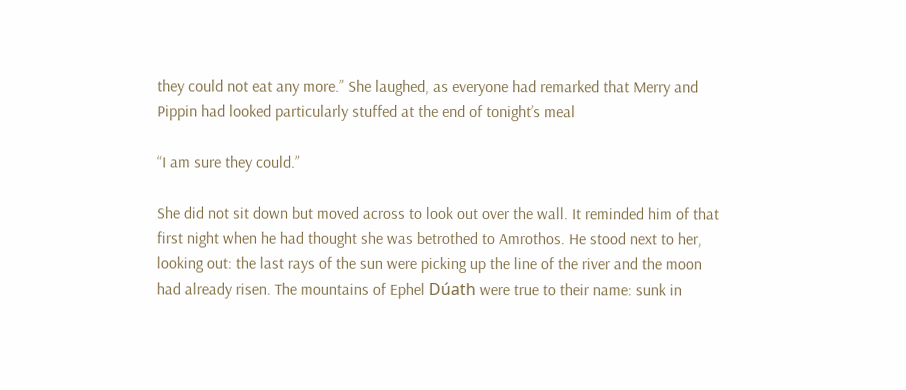they could not eat any more.” She laughed, as everyone had remarked that Merry and Pippin had looked particularly stuffed at the end of tonight’s meal

“I am sure they could.”

She did not sit down but moved across to look out over the wall. It reminded him of that first night when he had thought she was betrothed to Amrothos. He stood next to her, looking out: the last rays of the sun were picking up the line of the river and the moon had already risen. The mountains of Ephel Dúath were true to their name: sunk in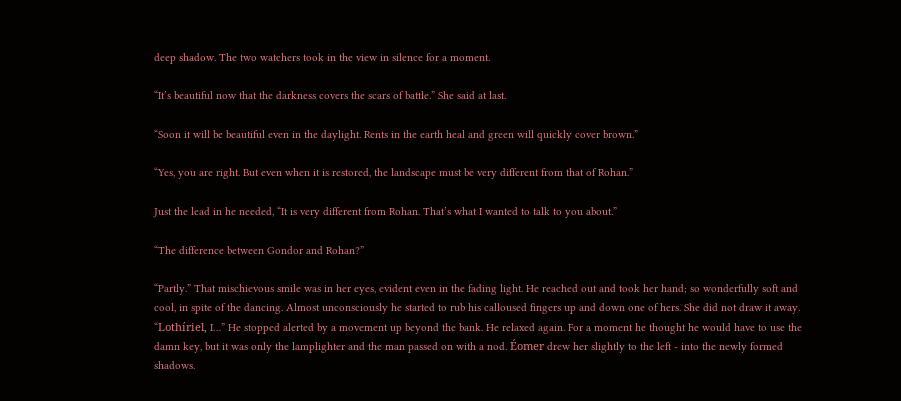deep shadow. The two watchers took in the view in silence for a moment.

“It’s beautiful now that the darkness covers the scars of battle.” She said at last.

“Soon it will be beautiful even in the daylight. Rents in the earth heal and green will quickly cover brown.”

“Yes, you are right. But even when it is restored, the landscape must be very different from that of Rohan.”

Just the lead in he needed, “It is very different from Rohan. That’s what I wanted to talk to you about.”

“The difference between Gondor and Rohan?”

“Partly.” That mischievous smile was in her eyes, evident even in the fading light. He reached out and took her hand; so wonderfully soft and cool, in spite of the dancing. Almost unconsciously he started to rub his calloused fingers up and down one of hers. She did not draw it away. “Lothíriel, I…” He stopped alerted by a movement up beyond the bank. He relaxed again. For a moment he thought he would have to use the damn key, but it was only the lamplighter and the man passed on with a nod. Éomer drew her slightly to the left - into the newly formed shadows.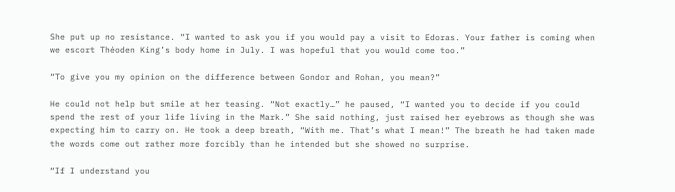She put up no resistance. “I wanted to ask you if you would pay a visit to Edoras. Your father is coming when we escort Théoden King’s body home in July. I was hopeful that you would come too.”

“To give you my opinion on the difference between Gondor and Rohan, you mean?”

He could not help but smile at her teasing. “Not exactly…” he paused, “I wanted you to decide if you could spend the rest of your life living in the Mark.” She said nothing, just raised her eyebrows as though she was expecting him to carry on. He took a deep breath, “With me. That’s what I mean!” The breath he had taken made the words come out rather more forcibly than he intended but she showed no surprise.

“If I understand you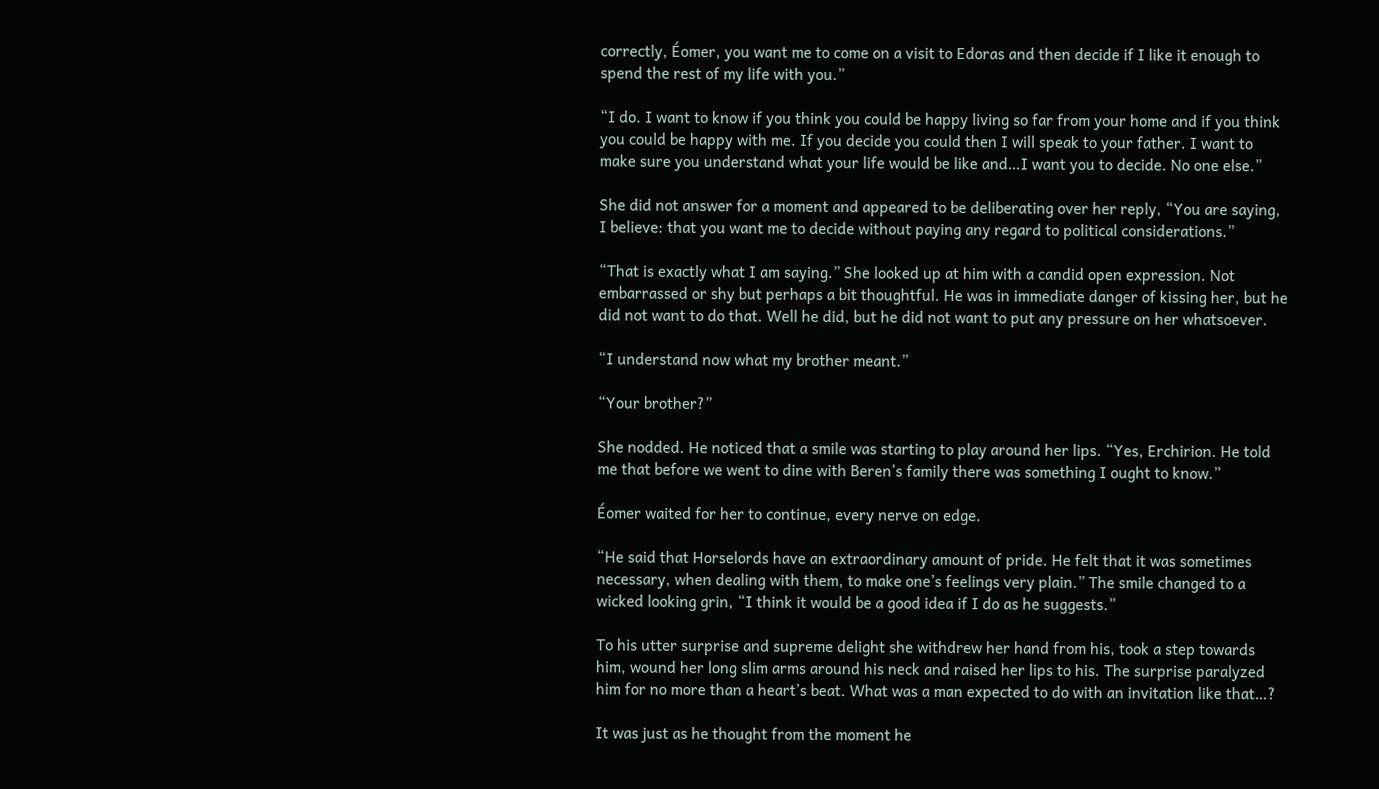correctly, Éomer, you want me to come on a visit to Edoras and then decide if I like it enough to spend the rest of my life with you.”

“I do. I want to know if you think you could be happy living so far from your home and if you think you could be happy with me. If you decide you could then I will speak to your father. I want to make sure you understand what your life would be like and…I want you to decide. No one else.”

She did not answer for a moment and appeared to be deliberating over her reply, “You are saying, I believe: that you want me to decide without paying any regard to political considerations.”

“That is exactly what I am saying.” She looked up at him with a candid open expression. Not embarrassed or shy but perhaps a bit thoughtful. He was in immediate danger of kissing her, but he did not want to do that. Well he did, but he did not want to put any pressure on her whatsoever.

“I understand now what my brother meant.”

“Your brother?”

She nodded. He noticed that a smile was starting to play around her lips. “Yes, Erchirion. He told me that before we went to dine with Beren’s family there was something I ought to know.”

Éomer waited for her to continue, every nerve on edge.

“He said that Horselords have an extraordinary amount of pride. He felt that it was sometimes necessary, when dealing with them, to make one’s feelings very plain.” The smile changed to a wicked looking grin, “I think it would be a good idea if I do as he suggests.”

To his utter surprise and supreme delight she withdrew her hand from his, took a step towards him, wound her long slim arms around his neck and raised her lips to his. The surprise paralyzed him for no more than a heart’s beat. What was a man expected to do with an invitation like that…?

It was just as he thought from the moment he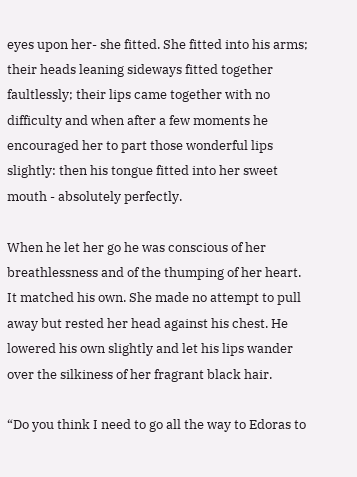eyes upon her- she fitted. She fitted into his arms; their heads leaning sideways fitted together faultlessly; their lips came together with no difficulty and when after a few moments he encouraged her to part those wonderful lips slightly: then his tongue fitted into her sweet mouth - absolutely perfectly.

When he let her go he was conscious of her breathlessness and of the thumping of her heart. It matched his own. She made no attempt to pull away but rested her head against his chest. He lowered his own slightly and let his lips wander over the silkiness of her fragrant black hair.

“Do you think I need to go all the way to Edoras to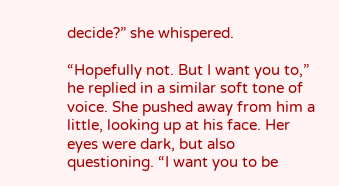decide?” she whispered.

“Hopefully not. But I want you to,” he replied in a similar soft tone of voice. She pushed away from him a little, looking up at his face. Her eyes were dark, but also questioning. “I want you to be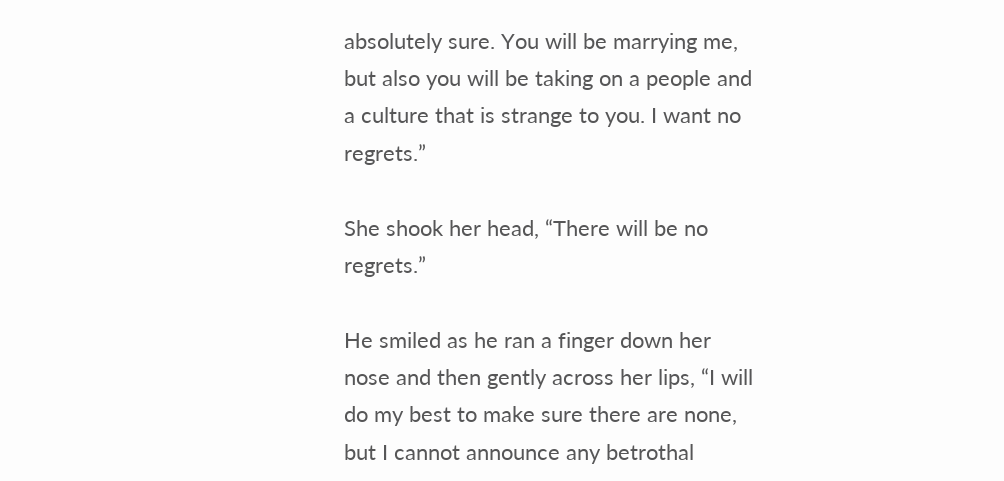absolutely sure. You will be marrying me, but also you will be taking on a people and a culture that is strange to you. I want no regrets.”

She shook her head, “There will be no regrets.”

He smiled as he ran a finger down her nose and then gently across her lips, “I will do my best to make sure there are none, but I cannot announce any betrothal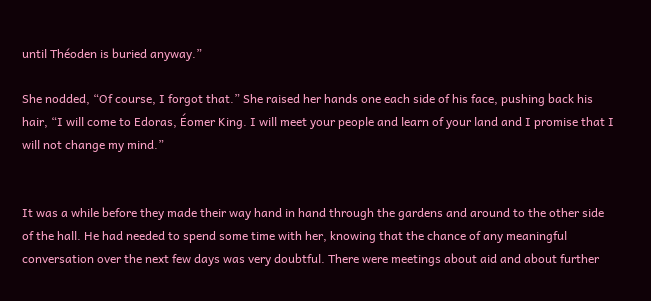until Théoden is buried anyway.”

She nodded, “Of course, I forgot that.” She raised her hands one each side of his face, pushing back his hair, “I will come to Edoras, Éomer King. I will meet your people and learn of your land and I promise that I will not change my mind.”


It was a while before they made their way hand in hand through the gardens and around to the other side of the hall. He had needed to spend some time with her, knowing that the chance of any meaningful conversation over the next few days was very doubtful. There were meetings about aid and about further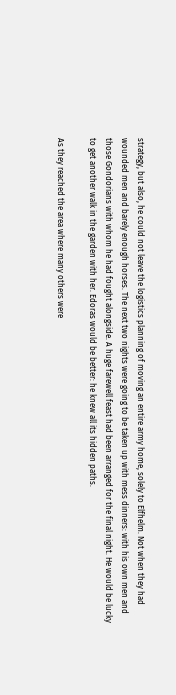strategy, but also, he could not leave the logistics planning of moving an entire army home, solely to Elfhelm. Not when they had wounded men and barely enough horses. The next two nights were going to be taken up with mess dinners: with his own men and those Gondorians with whom he had fought alongside. A huge farewell feast had been arranged for the final night. He would be lucky to get another walk in the garden with her. Edoras would be better: he knew all its hidden paths.

As they reached the area where many others were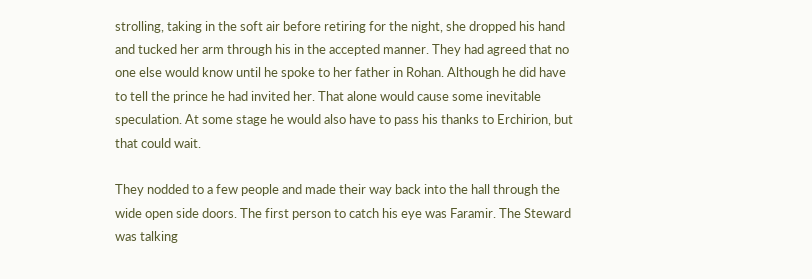strolling, taking in the soft air before retiring for the night, she dropped his hand and tucked her arm through his in the accepted manner. They had agreed that no one else would know until he spoke to her father in Rohan. Although he did have to tell the prince he had invited her. That alone would cause some inevitable speculation. At some stage he would also have to pass his thanks to Erchirion, but that could wait.

They nodded to a few people and made their way back into the hall through the wide open side doors. The first person to catch his eye was Faramir. The Steward was talking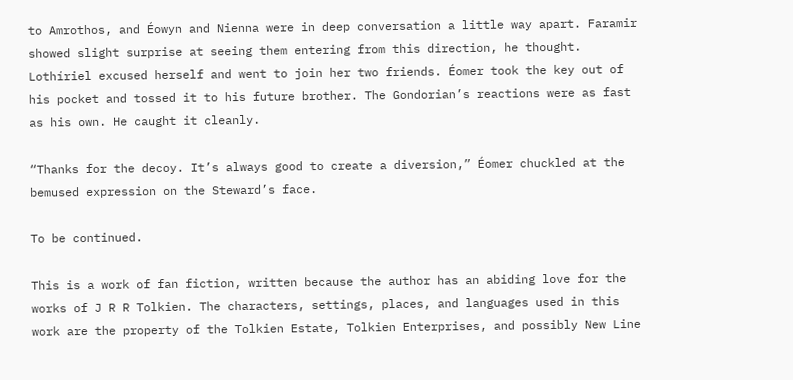to Amrothos, and Éowyn and Nienna were in deep conversation a little way apart. Faramir showed slight surprise at seeing them entering from this direction, he thought. Lothíriel excused herself and went to join her two friends. Éomer took the key out of his pocket and tossed it to his future brother. The Gondorian’s reactions were as fast as his own. He caught it cleanly.

“Thanks for the decoy. It’s always good to create a diversion,” Éomer chuckled at the bemused expression on the Steward’s face.

To be continued.

This is a work of fan fiction, written because the author has an abiding love for the works of J R R Tolkien. The characters, settings, places, and languages used in this work are the property of the Tolkien Estate, Tolkien Enterprises, and possibly New Line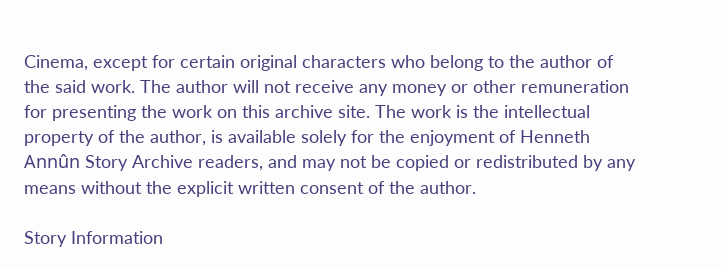Cinema, except for certain original characters who belong to the author of the said work. The author will not receive any money or other remuneration for presenting the work on this archive site. The work is the intellectual property of the author, is available solely for the enjoyment of Henneth Annûn Story Archive readers, and may not be copied or redistributed by any means without the explicit written consent of the author.

Story Information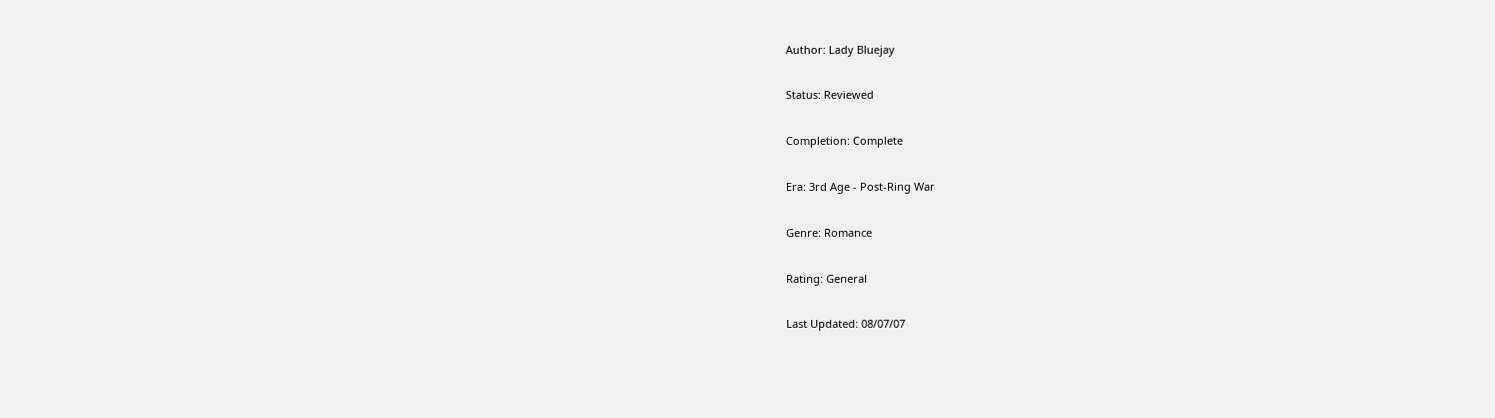Author: Lady Bluejay

Status: Reviewed

Completion: Complete

Era: 3rd Age - Post-Ring War

Genre: Romance

Rating: General

Last Updated: 08/07/07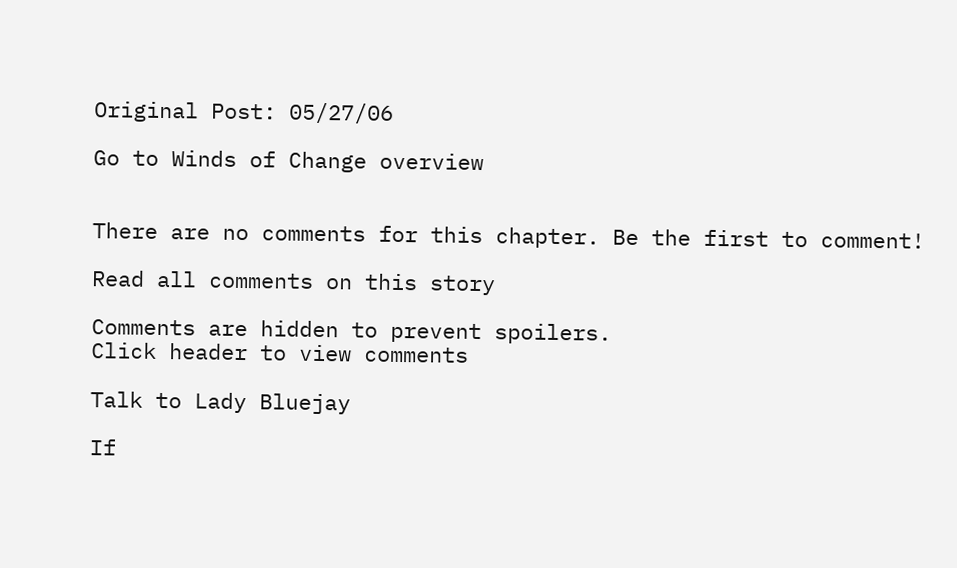Original Post: 05/27/06

Go to Winds of Change overview


There are no comments for this chapter. Be the first to comment!

Read all comments on this story

Comments are hidden to prevent spoilers.
Click header to view comments

Talk to Lady Bluejay

If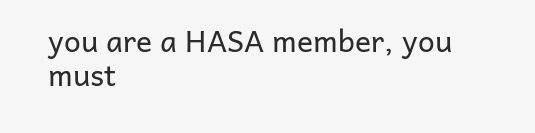you are a HASA member, you must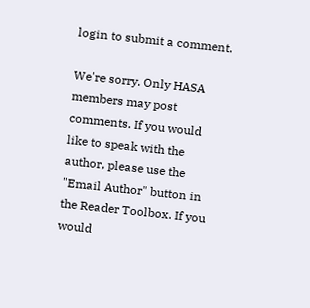login to submit a comment.

We're sorry. Only HASA members may post comments. If you would like to speak with the author, please use the "Email Author" button in the Reader Toolbox. If you would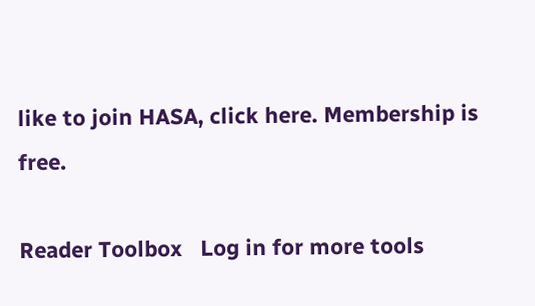like to join HASA, click here. Membership is free.

Reader Toolbox   Log in for more tools